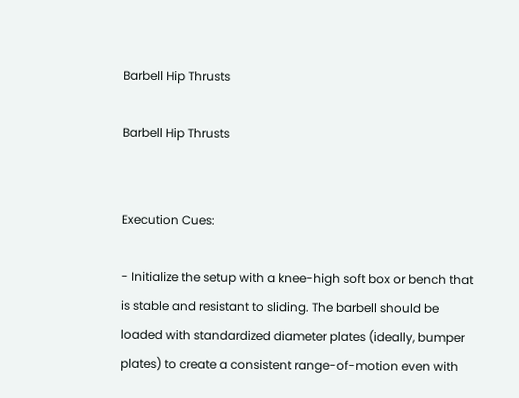Barbell Hip Thrusts

Barbell Hip Thrusts


Execution Cues:

- Initialize the setup with a knee-high soft box or bench that is stable and resistant to sliding. The barbell should be loaded with standardized diameter plates (ideally, bumper plates) to create a consistent range-of-motion even with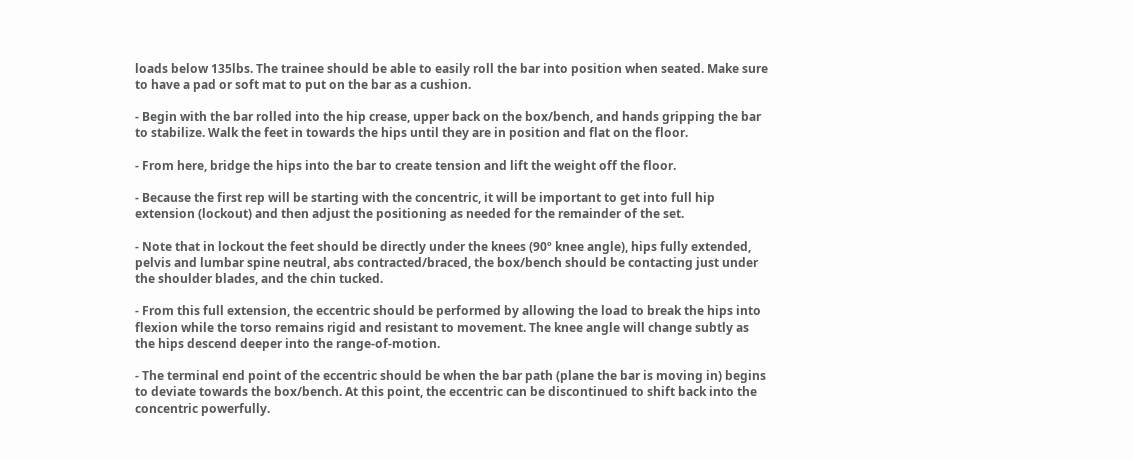loads below 135lbs. The trainee should be able to easily roll the bar into position when seated. Make sure to have a pad or soft mat to put on the bar as a cushion.

- Begin with the bar rolled into the hip crease, upper back on the box/bench, and hands gripping the bar to stabilize. Walk the feet in towards the hips until they are in position and flat on the floor.

- From here, bridge the hips into the bar to create tension and lift the weight off the floor.

- Because the first rep will be starting with the concentric, it will be important to get into full hip extension (lockout) and then adjust the positioning as needed for the remainder of the set.

- Note that in lockout the feet should be directly under the knees (90º knee angle), hips fully extended, pelvis and lumbar spine neutral, abs contracted/braced, the box/bench should be contacting just under the shoulder blades, and the chin tucked.

- From this full extension, the eccentric should be performed by allowing the load to break the hips into flexion while the torso remains rigid and resistant to movement. The knee angle will change subtly as the hips descend deeper into the range-of-motion.

- The terminal end point of the eccentric should be when the bar path (plane the bar is moving in) begins to deviate towards the box/bench. At this point, the eccentric can be discontinued to shift back into the concentric powerfully.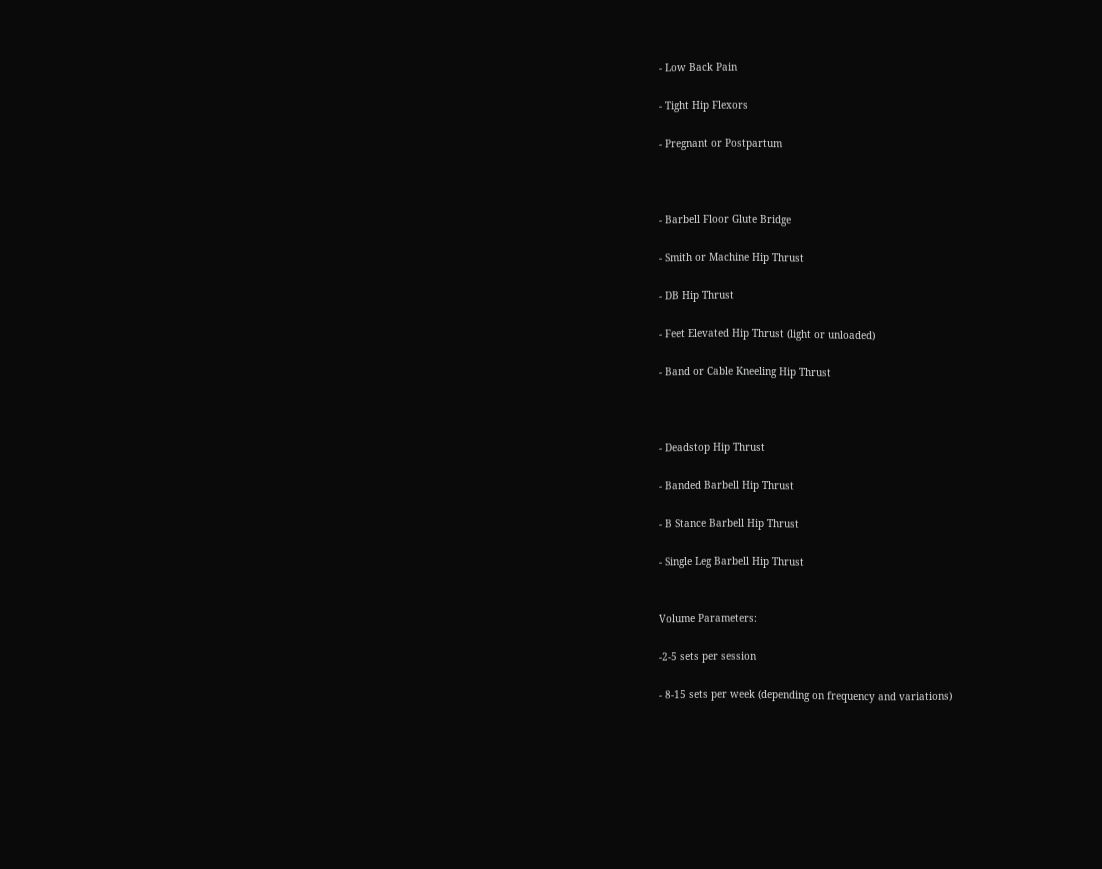- Low Back Pain

- Tight Hip Flexors

- Pregnant or Postpartum



- Barbell Floor Glute Bridge

- Smith or Machine Hip Thrust

- DB Hip Thrust

- Feet Elevated Hip Thrust (light or unloaded)

- Band or Cable Kneeling Hip Thrust



- Deadstop Hip Thrust

- Banded Barbell Hip Thrust

- B Stance Barbell Hip Thrust

- Single Leg Barbell Hip Thrust


Volume Parameters:

-2-5 sets per session

- 8-15 sets per week (depending on frequency and variations)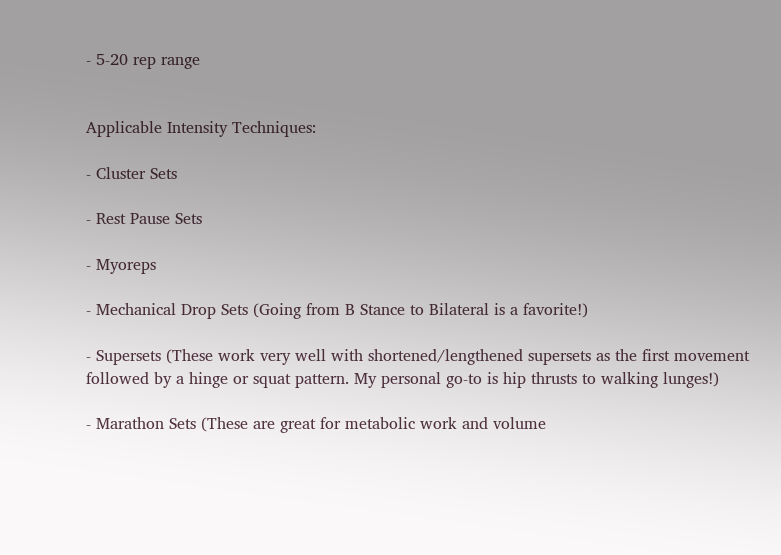- 5-20 rep range


Applicable Intensity Techniques:

- Cluster Sets

- Rest Pause Sets

- Myoreps

- Mechanical Drop Sets (Going from B Stance to Bilateral is a favorite!)

- Supersets (These work very well with shortened/lengthened supersets as the first movement followed by a hinge or squat pattern. My personal go-to is hip thrusts to walking lunges!)

- Marathon Sets (These are great for metabolic work and volume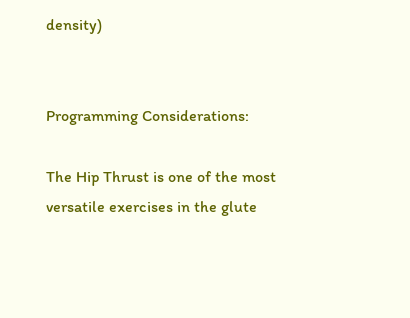density)


Programming Considerations:

The Hip Thrust is one of the most versatile exercises in the glute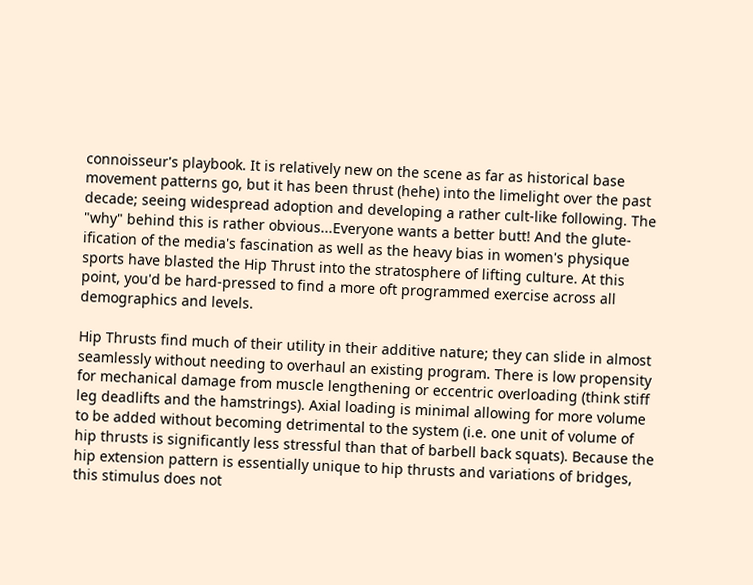connoisseur's playbook. It is relatively new on the scene as far as historical base movement patterns go, but it has been thrust (hehe) into the limelight over the past decade; seeing widespread adoption and developing a rather cult-like following. The "why" behind this is rather obvious...Everyone wants a better butt! And the glute-ification of the media's fascination as well as the heavy bias in women's physique sports have blasted the Hip Thrust into the stratosphere of lifting culture. At this point, you'd be hard-pressed to find a more oft programmed exercise across all demographics and levels.

Hip Thrusts find much of their utility in their additive nature; they can slide in almost seamlessly without needing to overhaul an existing program. There is low propensity for mechanical damage from muscle lengthening or eccentric overloading (think stiff leg deadlifts and the hamstrings). Axial loading is minimal allowing for more volume to be added without becoming detrimental to the system (i.e. one unit of volume of hip thrusts is significantly less stressful than that of barbell back squats). Because the hip extension pattern is essentially unique to hip thrusts and variations of bridges, this stimulus does not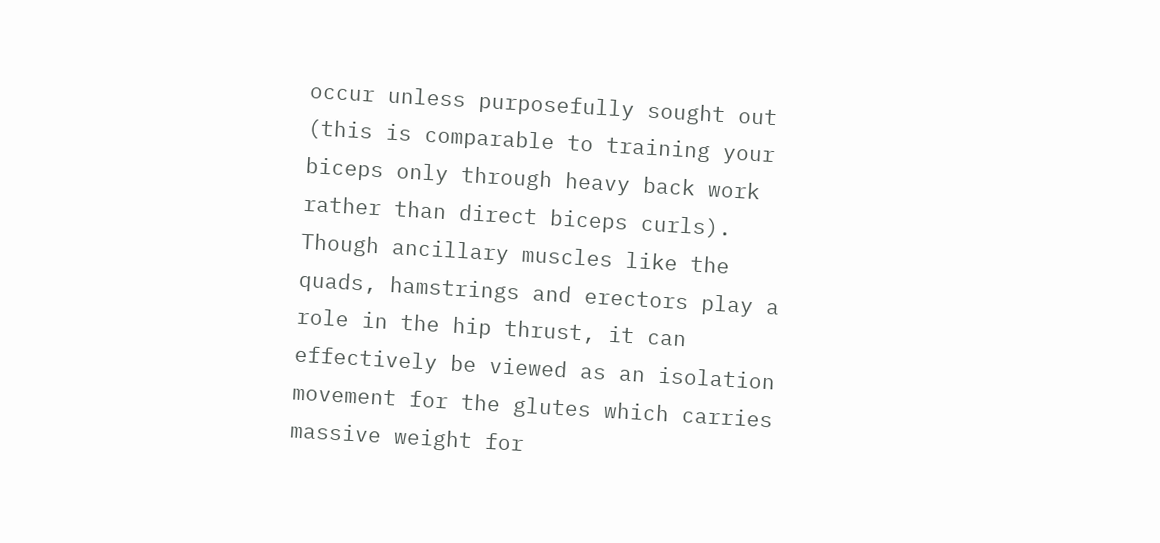occur unless purposefully sought out (this is comparable to training your biceps only through heavy back work rather than direct biceps curls). Though ancillary muscles like the quads, hamstrings and erectors play a role in the hip thrust, it can effectively be viewed as an isolation movement for the glutes which carries massive weight for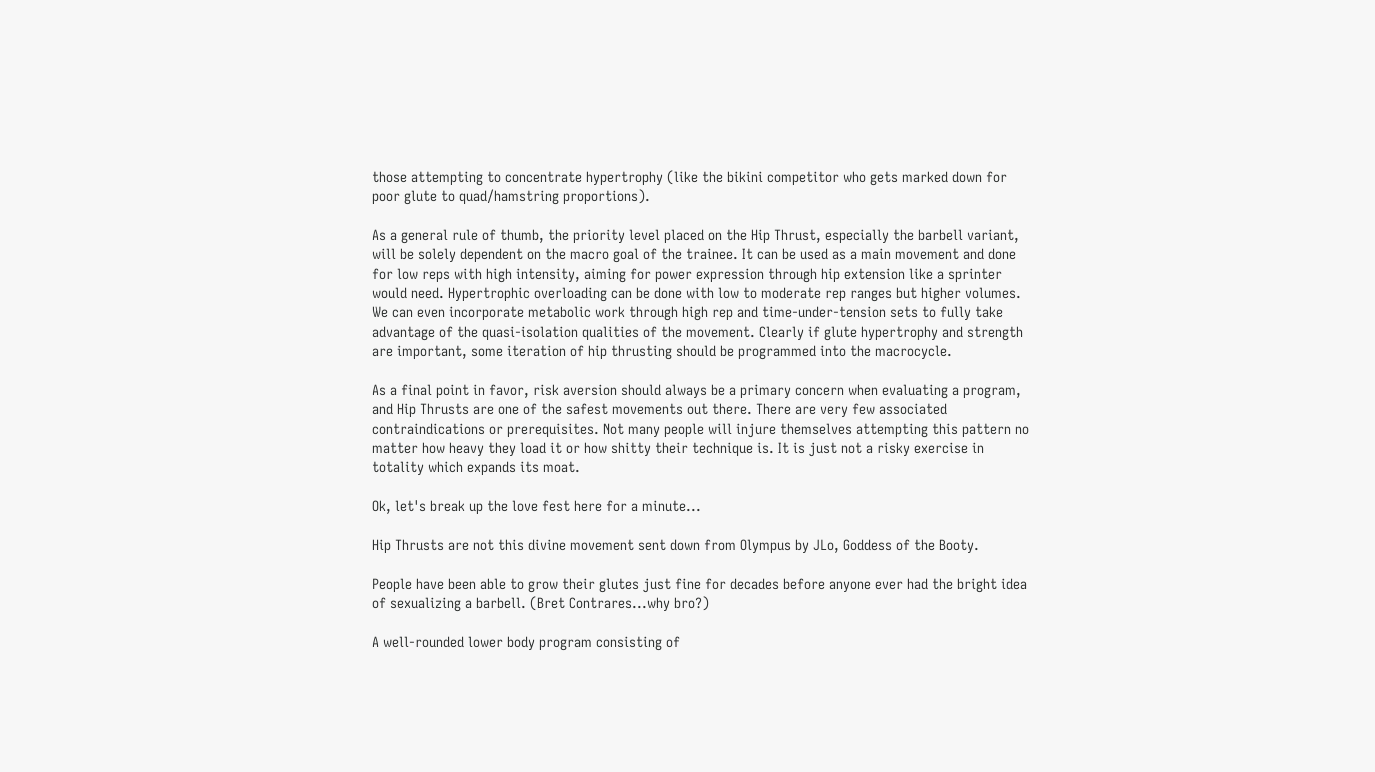those attempting to concentrate hypertrophy (like the bikini competitor who gets marked down for poor glute to quad/hamstring proportions).

As a general rule of thumb, the priority level placed on the Hip Thrust, especially the barbell variant, will be solely dependent on the macro goal of the trainee. It can be used as a main movement and done for low reps with high intensity, aiming for power expression through hip extension like a sprinter would need. Hypertrophic overloading can be done with low to moderate rep ranges but higher volumes. We can even incorporate metabolic work through high rep and time-under-tension sets to fully take advantage of the quasi-isolation qualities of the movement. Clearly if glute hypertrophy and strength are important, some iteration of hip thrusting should be programmed into the macrocycle.

As a final point in favor, risk aversion should always be a primary concern when evaluating a program, and Hip Thrusts are one of the safest movements out there. There are very few associated contraindications or prerequisites. Not many people will injure themselves attempting this pattern no matter how heavy they load it or how shitty their technique is. It is just not a risky exercise in totality which expands its moat.

Ok, let's break up the love fest here for a minute...

Hip Thrusts are not this divine movement sent down from Olympus by JLo, Goddess of the Booty.

People have been able to grow their glutes just fine for decades before anyone ever had the bright idea of sexualizing a barbell. (Bret Contrares...why bro?)

A well-rounded lower body program consisting of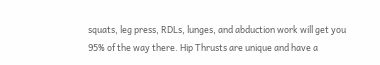squats, leg press, RDLs, lunges, and abduction work will get you 95% of the way there. Hip Thrusts are unique and have a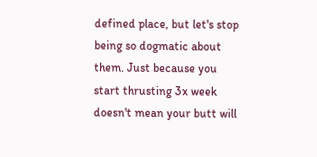defined place, but let's stop being so dogmatic about them. Just because you start thrusting 3x week doesn't mean your butt will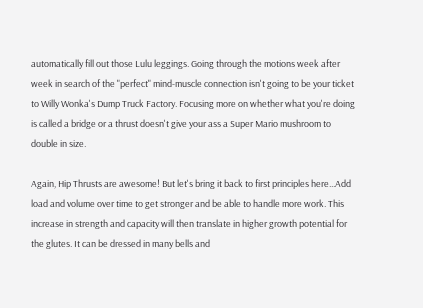automatically fill out those Lulu leggings. Going through the motions week after week in search of the "perfect" mind-muscle connection isn't going to be your ticket to Willy Wonka's Dump Truck Factory. Focusing more on whether what you're doing is called a bridge or a thrust doesn't give your ass a Super Mario mushroom to double in size.

Again, Hip Thrusts are awesome! But let's bring it back to first principles here...Add load and volume over time to get stronger and be able to handle more work. This increase in strength and capacity will then translate in higher growth potential for the glutes. It can be dressed in many bells and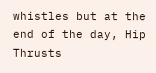whistles but at the end of the day, Hip Thrusts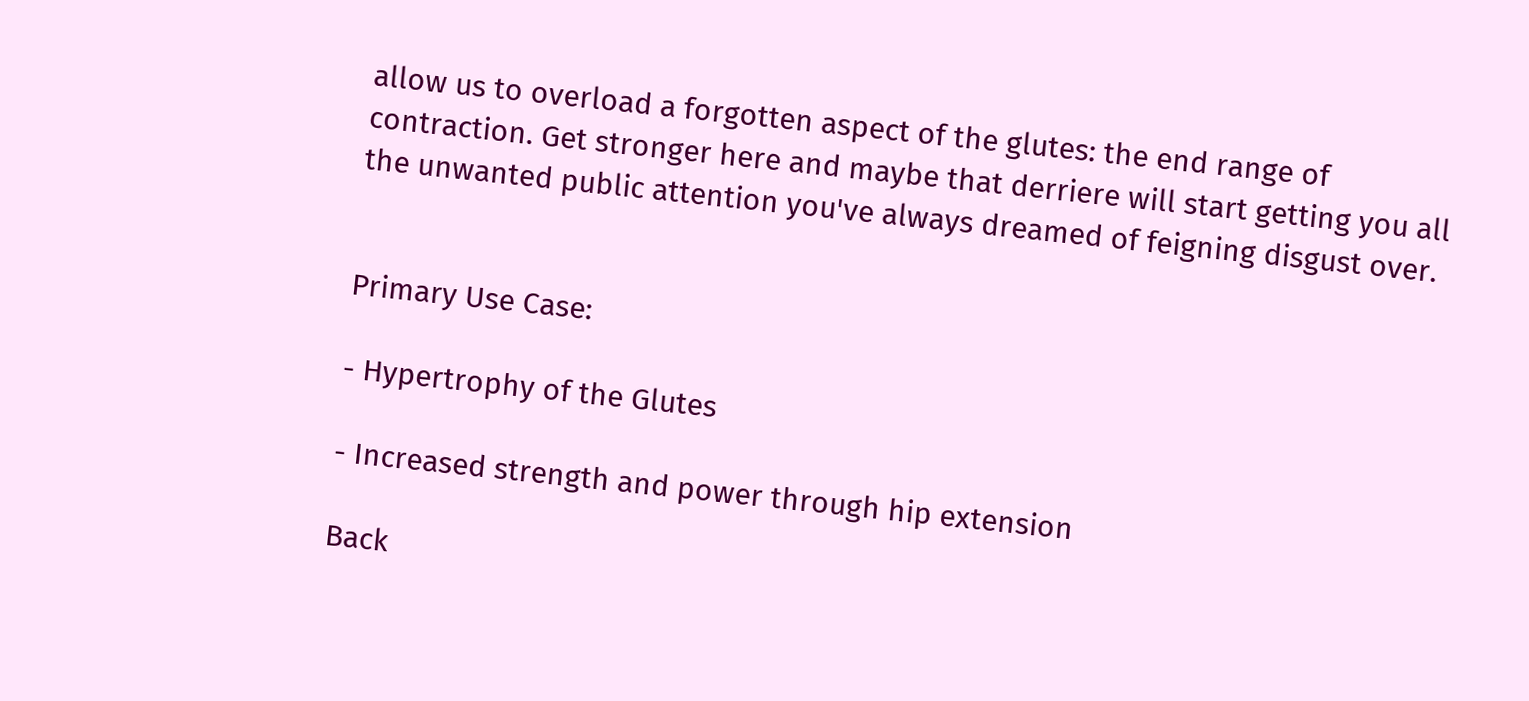allow us to overload a forgotten aspect of the glutes: the end range of contraction. Get stronger here and maybe that derriere will start getting you all the unwanted public attention you've always dreamed of feigning disgust over.


Primary Use Case:

- Hypertrophy of the Glutes

- Increased strength and power through hip extension

Back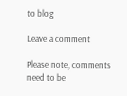to blog

Leave a comment

Please note, comments need to be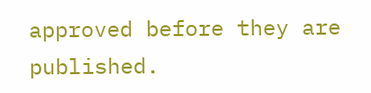approved before they are published.